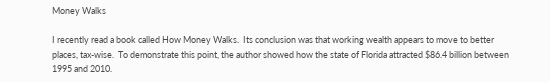Money Walks

I recently read a book called How Money Walks.  Its conclusion was that working wealth appears to move to better places, tax-wise.  To demonstrate this point, the author showed how the state of Florida attracted $86.4 billion between 1995 and 2010.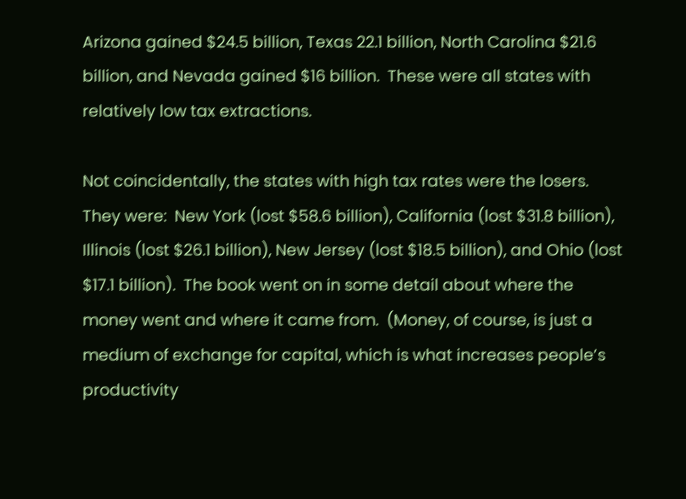Arizona gained $24.5 billion, Texas 22.1 billion, North Carolina $21.6 billion, and Nevada gained $16 billion.  These were all states with relatively low tax extractions.

Not coincidentally, the states with high tax rates were the losers.  They were:  New York (lost $58.6 billion), California (lost $31.8 billion), Illinois (lost $26.1 billion), New Jersey (lost $18.5 billion), and Ohio (lost $17.1 billion).  The book went on in some detail about where the money went and where it came from.  (Money, of course, is just a medium of exchange for capital, which is what increases people’s productivity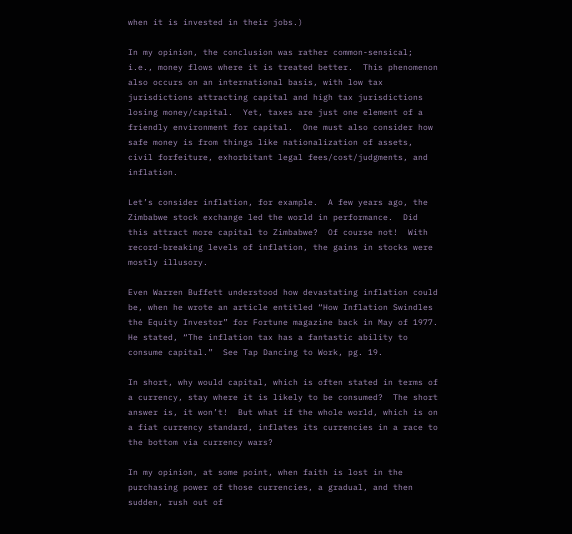when it is invested in their jobs.)

In my opinion, the conclusion was rather common-sensical; i.e., money flows where it is treated better.  This phenomenon also occurs on an international basis, with low tax jurisdictions attracting capital and high tax jurisdictions losing money/capital.  Yet, taxes are just one element of a friendly environment for capital.  One must also consider how safe money is from things like nationalization of assets, civil forfeiture, exhorbitant legal fees/cost/judgments, and inflation.

Let’s consider inflation, for example.  A few years ago, the Zimbabwe stock exchange led the world in performance.  Did this attract more capital to Zimbabwe?  Of course not!  With record-breaking levels of inflation, the gains in stocks were mostly illusory.

Even Warren Buffett understood how devastating inflation could be, when he wrote an article entitled “How Inflation Swindles the Equity Investor” for Fortune magazine back in May of 1977.  He stated, “The inflation tax has a fantastic ability to consume capital.”  See Tap Dancing to Work, pg. 19.

In short, why would capital, which is often stated in terms of a currency, stay where it is likely to be consumed?  The short answer is, it won’t!  But what if the whole world, which is on a fiat currency standard, inflates its currencies in a race to the bottom via currency wars?

In my opinion, at some point, when faith is lost in the purchasing power of those currencies, a gradual, and then sudden, rush out of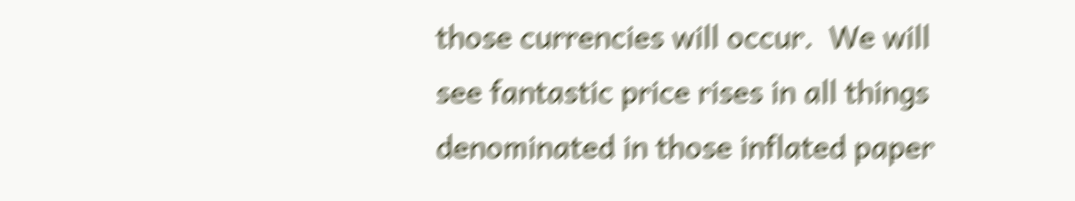those currencies will occur.  We will see fantastic price rises in all things denominated in those inflated paper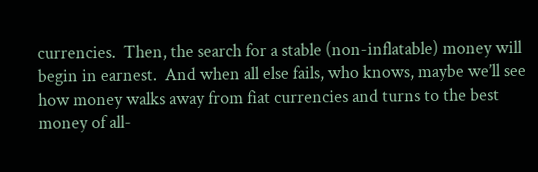currencies.  Then, the search for a stable (non-inflatable) money will begin in earnest.  And when all else fails, who knows, maybe we’ll see how money walks away from fiat currencies and turns to the best money of all-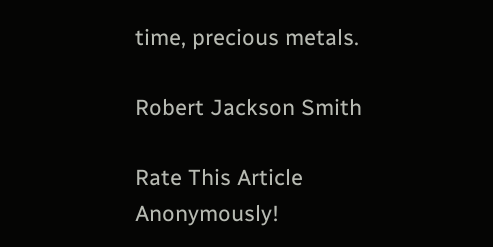time, precious metals.

Robert Jackson Smith

Rate This Article Anonymously!